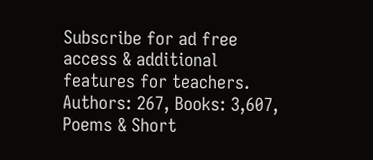Subscribe for ad free access & additional features for teachers. Authors: 267, Books: 3,607, Poems & Short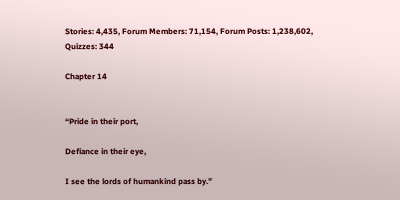Stories: 4,435, Forum Members: 71,154, Forum Posts: 1,238,602, Quizzes: 344

Chapter 14


“Pride in their port,

Defiance in their eye,

I see the lords of humankind pass by.”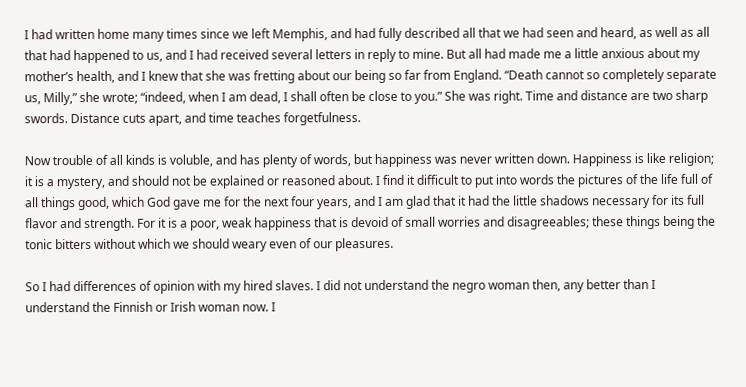I had written home many times since we left Memphis, and had fully described all that we had seen and heard, as well as all that had happened to us, and I had received several letters in reply to mine. But all had made me a little anxious about my mother’s health, and I knew that she was fretting about our being so far from England. “Death cannot so completely separate us, Milly,” she wrote; “indeed, when I am dead, I shall often be close to you.” She was right. Time and distance are two sharp swords. Distance cuts apart, and time teaches forgetfulness.

Now trouble of all kinds is voluble, and has plenty of words, but happiness was never written down. Happiness is like religion; it is a mystery, and should not be explained or reasoned about. I find it difficult to put into words the pictures of the life full of all things good, which God gave me for the next four years, and I am glad that it had the little shadows necessary for its full flavor and strength. For it is a poor, weak happiness that is devoid of small worries and disagreeables; these things being the tonic bitters without which we should weary even of our pleasures.

So I had differences of opinion with my hired slaves. I did not understand the negro woman then, any better than I understand the Finnish or Irish woman now. I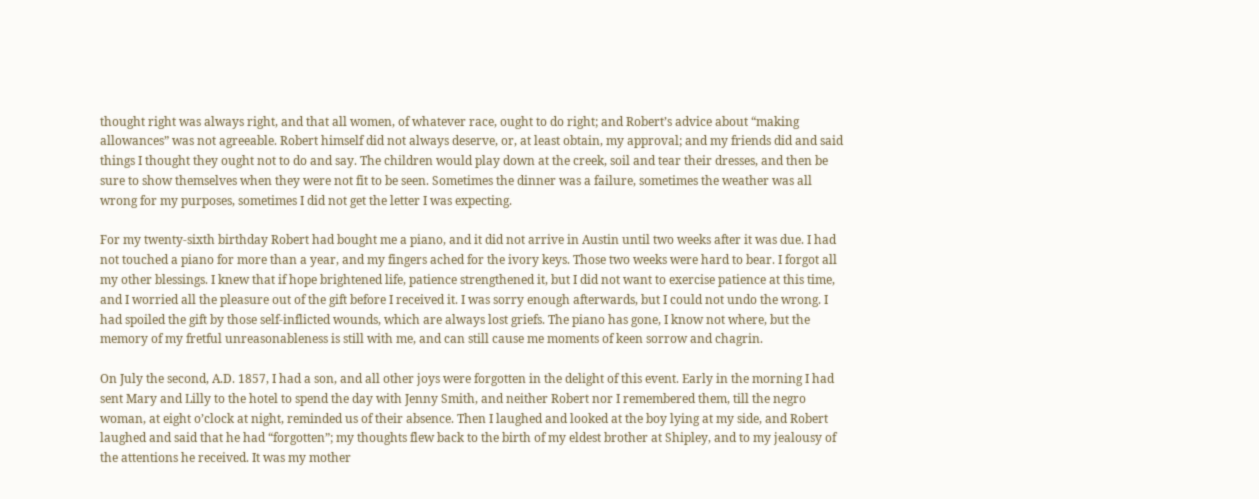thought right was always right, and that all women, of whatever race, ought to do right; and Robert’s advice about “making allowances” was not agreeable. Robert himself did not always deserve, or, at least obtain, my approval; and my friends did and said things I thought they ought not to do and say. The children would play down at the creek, soil and tear their dresses, and then be sure to show themselves when they were not fit to be seen. Sometimes the dinner was a failure, sometimes the weather was all wrong for my purposes, sometimes I did not get the letter I was expecting.

For my twenty-sixth birthday Robert had bought me a piano, and it did not arrive in Austin until two weeks after it was due. I had not touched a piano for more than a year, and my fingers ached for the ivory keys. Those two weeks were hard to bear. I forgot all my other blessings. I knew that if hope brightened life, patience strengthened it, but I did not want to exercise patience at this time, and I worried all the pleasure out of the gift before I received it. I was sorry enough afterwards, but I could not undo the wrong. I had spoiled the gift by those self-inflicted wounds, which are always lost griefs. The piano has gone, I know not where, but the memory of my fretful unreasonableness is still with me, and can still cause me moments of keen sorrow and chagrin.

On July the second, A.D. 1857, I had a son, and all other joys were forgotten in the delight of this event. Early in the morning I had sent Mary and Lilly to the hotel to spend the day with Jenny Smith, and neither Robert nor I remembered them, till the negro woman, at eight o’clock at night, reminded us of their absence. Then I laughed and looked at the boy lying at my side, and Robert laughed and said that he had “forgotten”; my thoughts flew back to the birth of my eldest brother at Shipley, and to my jealousy of the attentions he received. It was my mother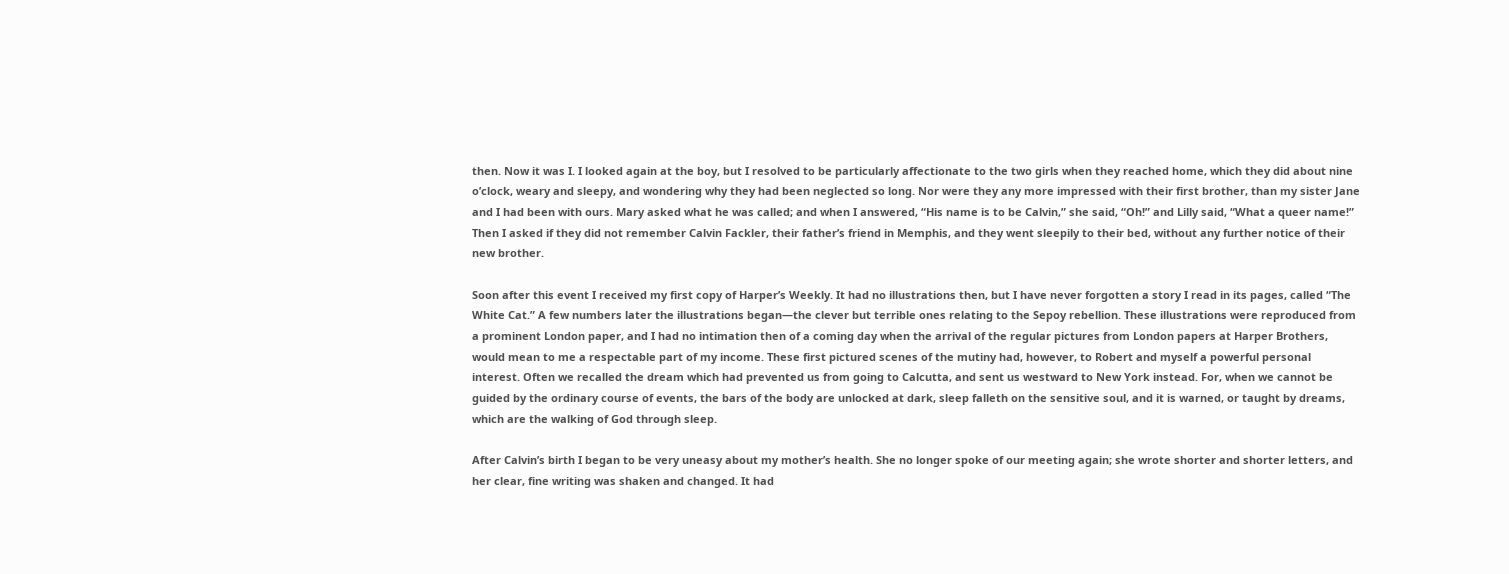then. Now it was I. I looked again at the boy, but I resolved to be particularly affectionate to the two girls when they reached home, which they did about nine o’clock, weary and sleepy, and wondering why they had been neglected so long. Nor were they any more impressed with their first brother, than my sister Jane and I had been with ours. Mary asked what he was called; and when I answered, “His name is to be Calvin,” she said, “Oh!” and Lilly said, “What a queer name!” Then I asked if they did not remember Calvin Fackler, their father’s friend in Memphis, and they went sleepily to their bed, without any further notice of their new brother.

Soon after this event I received my first copy of Harper’s Weekly. It had no illustrations then, but I have never forgotten a story I read in its pages, called “The White Cat.” A few numbers later the illustrations began—the clever but terrible ones relating to the Sepoy rebellion. These illustrations were reproduced from a prominent London paper, and I had no intimation then of a coming day when the arrival of the regular pictures from London papers at Harper Brothers, would mean to me a respectable part of my income. These first pictured scenes of the mutiny had, however, to Robert and myself a powerful personal interest. Often we recalled the dream which had prevented us from going to Calcutta, and sent us westward to New York instead. For, when we cannot be guided by the ordinary course of events, the bars of the body are unlocked at dark, sleep falleth on the sensitive soul, and it is warned, or taught by dreams, which are the walking of God through sleep.

After Calvin’s birth I began to be very uneasy about my mother’s health. She no longer spoke of our meeting again; she wrote shorter and shorter letters, and her clear, fine writing was shaken and changed. It had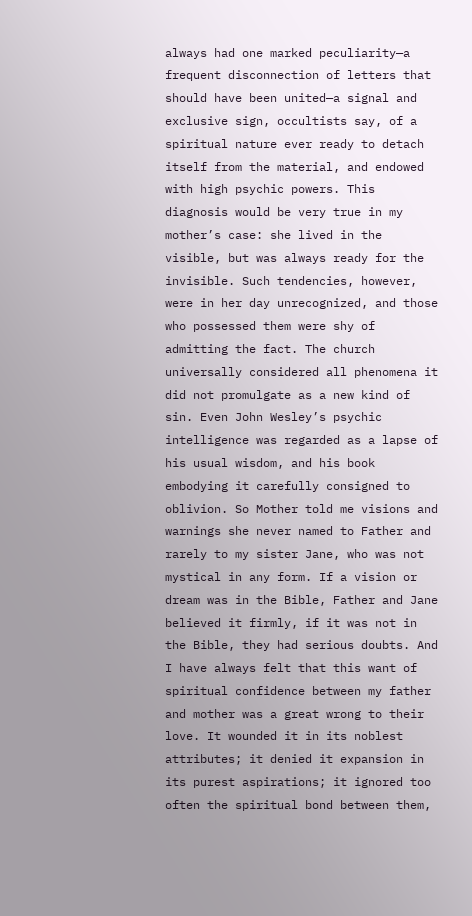always had one marked peculiarity—a frequent disconnection of letters that should have been united—a signal and exclusive sign, occultists say, of a spiritual nature ever ready to detach itself from the material, and endowed with high psychic powers. This diagnosis would be very true in my mother’s case: she lived in the visible, but was always ready for the invisible. Such tendencies, however, were in her day unrecognized, and those who possessed them were shy of admitting the fact. The church universally considered all phenomena it did not promulgate as a new kind of sin. Even John Wesley’s psychic intelligence was regarded as a lapse of his usual wisdom, and his book embodying it carefully consigned to oblivion. So Mother told me visions and warnings she never named to Father and rarely to my sister Jane, who was not mystical in any form. If a vision or dream was in the Bible, Father and Jane believed it firmly, if it was not in the Bible, they had serious doubts. And I have always felt that this want of spiritual confidence between my father and mother was a great wrong to their love. It wounded it in its noblest attributes; it denied it expansion in its purest aspirations; it ignored too often the spiritual bond between them,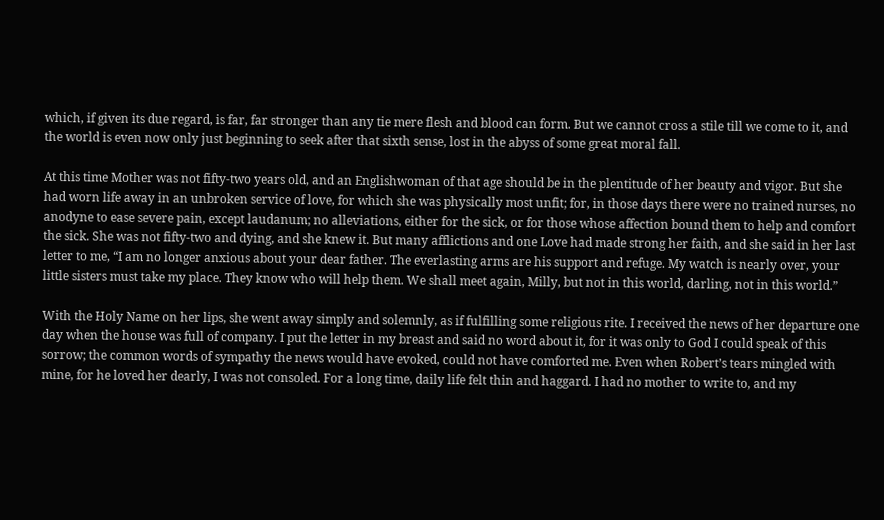which, if given its due regard, is far, far stronger than any tie mere flesh and blood can form. But we cannot cross a stile till we come to it, and the world is even now only just beginning to seek after that sixth sense, lost in the abyss of some great moral fall.

At this time Mother was not fifty-two years old, and an Englishwoman of that age should be in the plentitude of her beauty and vigor. But she had worn life away in an unbroken service of love, for which she was physically most unfit; for, in those days there were no trained nurses, no anodyne to ease severe pain, except laudanum; no alleviations, either for the sick, or for those whose affection bound them to help and comfort the sick. She was not fifty-two and dying, and she knew it. But many afflictions and one Love had made strong her faith, and she said in her last letter to me, “I am no longer anxious about your dear father. The everlasting arms are his support and refuge. My watch is nearly over, your little sisters must take my place. They know who will help them. We shall meet again, Milly, but not in this world, darling, not in this world.”

With the Holy Name on her lips, she went away simply and solemnly, as if fulfilling some religious rite. I received the news of her departure one day when the house was full of company. I put the letter in my breast and said no word about it, for it was only to God I could speak of this sorrow; the common words of sympathy the news would have evoked, could not have comforted me. Even when Robert’s tears mingled with mine, for he loved her dearly, I was not consoled. For a long time, daily life felt thin and haggard. I had no mother to write to, and my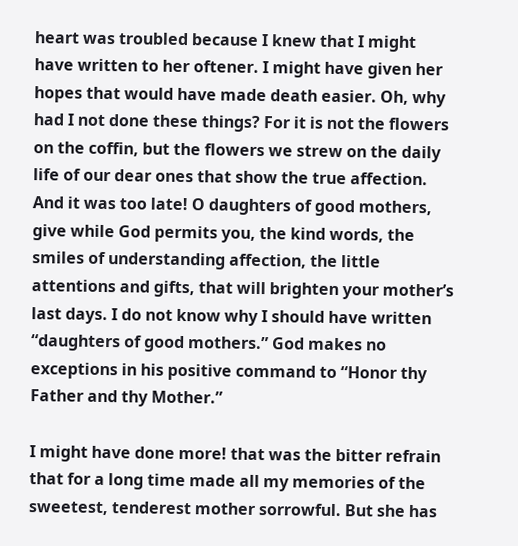heart was troubled because I knew that I might have written to her oftener. I might have given her hopes that would have made death easier. Oh, why had I not done these things? For it is not the flowers on the coffin, but the flowers we strew on the daily life of our dear ones that show the true affection. And it was too late! O daughters of good mothers, give while God permits you, the kind words, the smiles of understanding affection, the little attentions and gifts, that will brighten your mother’s last days. I do not know why I should have written “daughters of good mothers.” God makes no exceptions in his positive command to “Honor thy Father and thy Mother.”

I might have done more! that was the bitter refrain that for a long time made all my memories of the sweetest, tenderest mother sorrowful. But she has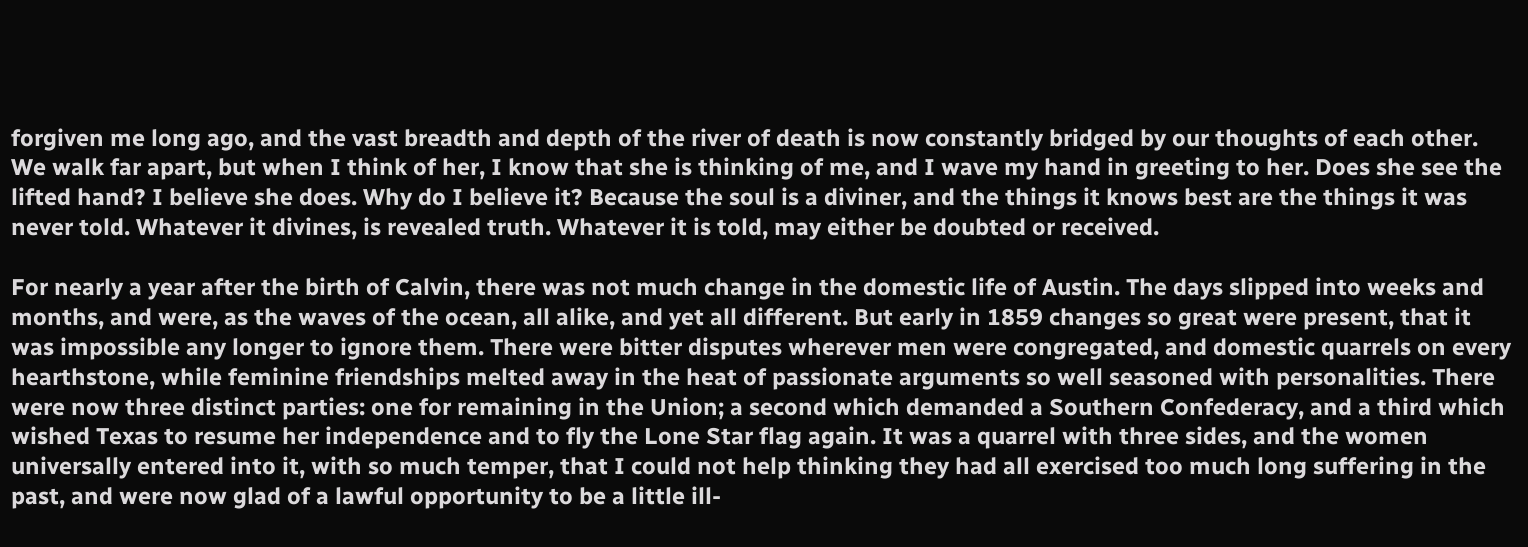forgiven me long ago, and the vast breadth and depth of the river of death is now constantly bridged by our thoughts of each other. We walk far apart, but when I think of her, I know that she is thinking of me, and I wave my hand in greeting to her. Does she see the lifted hand? I believe she does. Why do I believe it? Because the soul is a diviner, and the things it knows best are the things it was never told. Whatever it divines, is revealed truth. Whatever it is told, may either be doubted or received.

For nearly a year after the birth of Calvin, there was not much change in the domestic life of Austin. The days slipped into weeks and months, and were, as the waves of the ocean, all alike, and yet all different. But early in 1859 changes so great were present, that it was impossible any longer to ignore them. There were bitter disputes wherever men were congregated, and domestic quarrels on every hearthstone, while feminine friendships melted away in the heat of passionate arguments so well seasoned with personalities. There were now three distinct parties: one for remaining in the Union; a second which demanded a Southern Confederacy, and a third which wished Texas to resume her independence and to fly the Lone Star flag again. It was a quarrel with three sides, and the women universally entered into it, with so much temper, that I could not help thinking they had all exercised too much long suffering in the past, and were now glad of a lawful opportunity to be a little ill-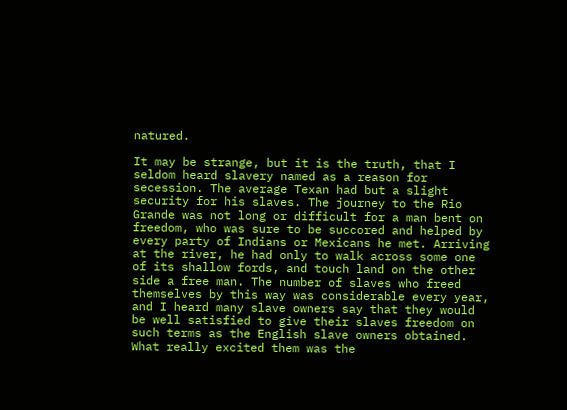natured.

It may be strange, but it is the truth, that I seldom heard slavery named as a reason for secession. The average Texan had but a slight security for his slaves. The journey to the Rio Grande was not long or difficult for a man bent on freedom, who was sure to be succored and helped by every party of Indians or Mexicans he met. Arriving at the river, he had only to walk across some one of its shallow fords, and touch land on the other side a free man. The number of slaves who freed themselves by this way was considerable every year, and I heard many slave owners say that they would be well satisfied to give their slaves freedom on such terms as the English slave owners obtained. What really excited them was the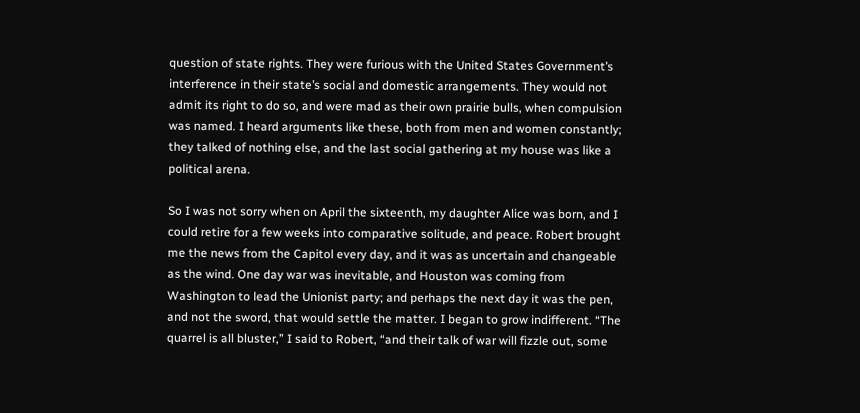question of state rights. They were furious with the United States Government’s interference in their state’s social and domestic arrangements. They would not admit its right to do so, and were mad as their own prairie bulls, when compulsion was named. I heard arguments like these, both from men and women constantly; they talked of nothing else, and the last social gathering at my house was like a political arena.

So I was not sorry when on April the sixteenth, my daughter Alice was born, and I could retire for a few weeks into comparative solitude, and peace. Robert brought me the news from the Capitol every day, and it was as uncertain and changeable as the wind. One day war was inevitable, and Houston was coming from Washington to lead the Unionist party; and perhaps the next day it was the pen, and not the sword, that would settle the matter. I began to grow indifferent. “The quarrel is all bluster,” I said to Robert, “and their talk of war will fizzle out, some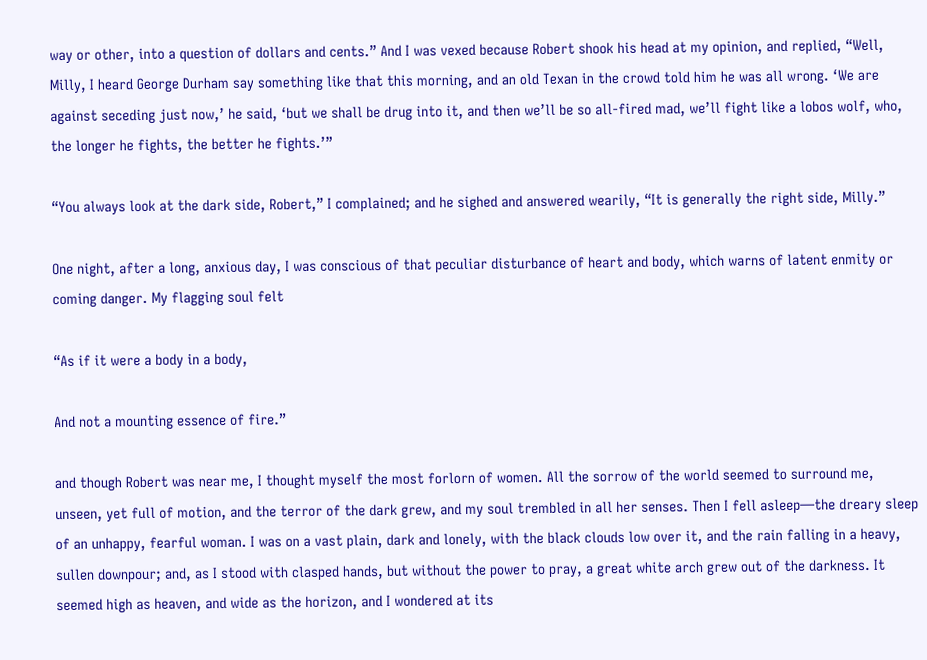way or other, into a question of dollars and cents.” And I was vexed because Robert shook his head at my opinion, and replied, “Well, Milly, I heard George Durham say something like that this morning, and an old Texan in the crowd told him he was all wrong. ‘We are against seceding just now,’ he said, ‘but we shall be drug into it, and then we’ll be so all-fired mad, we’ll fight like a lobos wolf, who, the longer he fights, the better he fights.’”

“You always look at the dark side, Robert,” I complained; and he sighed and answered wearily, “It is generally the right side, Milly.”

One night, after a long, anxious day, I was conscious of that peculiar disturbance of heart and body, which warns of latent enmity or coming danger. My flagging soul felt

“As if it were a body in a body,

And not a mounting essence of fire.”

and though Robert was near me, I thought myself the most forlorn of women. All the sorrow of the world seemed to surround me, unseen, yet full of motion, and the terror of the dark grew, and my soul trembled in all her senses. Then I fell asleep—the dreary sleep of an unhappy, fearful woman. I was on a vast plain, dark and lonely, with the black clouds low over it, and the rain falling in a heavy, sullen downpour; and, as I stood with clasped hands, but without the power to pray, a great white arch grew out of the darkness. It seemed high as heaven, and wide as the horizon, and I wondered at its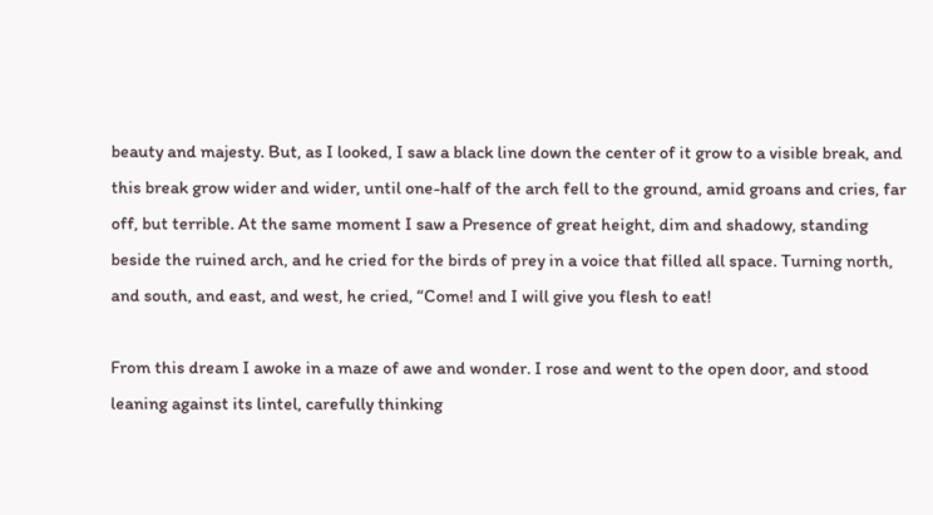beauty and majesty. But, as I looked, I saw a black line down the center of it grow to a visible break, and this break grow wider and wider, until one-half of the arch fell to the ground, amid groans and cries, far off, but terrible. At the same moment I saw a Presence of great height, dim and shadowy, standing beside the ruined arch, and he cried for the birds of prey in a voice that filled all space. Turning north, and south, and east, and west, he cried, “Come! and I will give you flesh to eat!

From this dream I awoke in a maze of awe and wonder. I rose and went to the open door, and stood leaning against its lintel, carefully thinking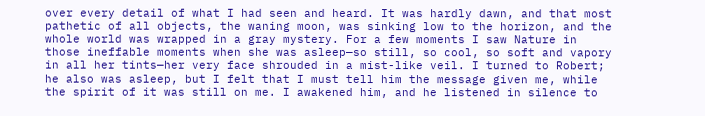over every detail of what I had seen and heard. It was hardly dawn, and that most pathetic of all objects, the waning moon, was sinking low to the horizon, and the whole world was wrapped in a gray mystery. For a few moments I saw Nature in those ineffable moments when she was asleep—so still, so cool, so soft and vapory in all her tints—her very face shrouded in a mist-like veil. I turned to Robert; he also was asleep, but I felt that I must tell him the message given me, while the spirit of it was still on me. I awakened him, and he listened in silence to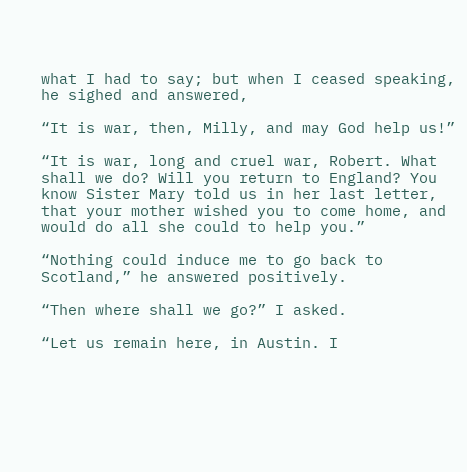what I had to say; but when I ceased speaking, he sighed and answered,

“It is war, then, Milly, and may God help us!”

“It is war, long and cruel war, Robert. What shall we do? Will you return to England? You know Sister Mary told us in her last letter, that your mother wished you to come home, and would do all she could to help you.”

“Nothing could induce me to go back to Scotland,” he answered positively.

“Then where shall we go?” I asked.

“Let us remain here, in Austin. I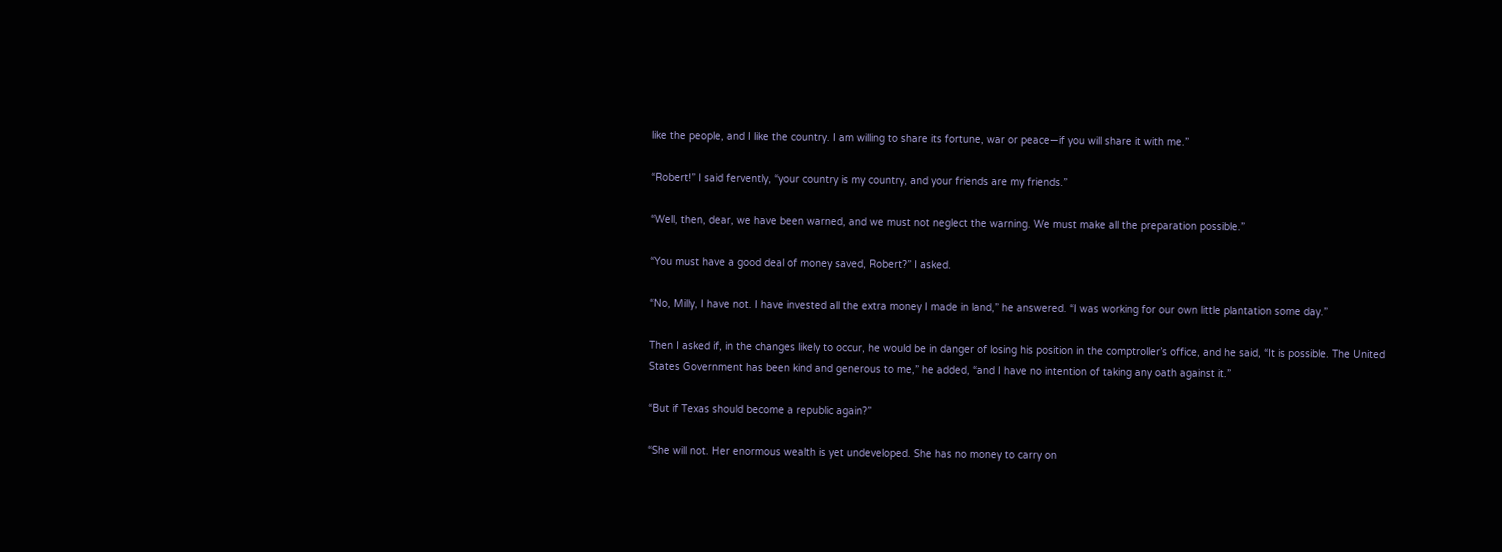like the people, and I like the country. I am willing to share its fortune, war or peace—if you will share it with me.”

“Robert!” I said fervently, “your country is my country, and your friends are my friends.”

“Well, then, dear, we have been warned, and we must not neglect the warning. We must make all the preparation possible.”

“You must have a good deal of money saved, Robert?” I asked.

“No, Milly, I have not. I have invested all the extra money I made in land,” he answered. “I was working for our own little plantation some day.”

Then I asked if, in the changes likely to occur, he would be in danger of losing his position in the comptroller’s office, and he said, “It is possible. The United States Government has been kind and generous to me,” he added, “and I have no intention of taking any oath against it.”

“But if Texas should become a republic again?”

“She will not. Her enormous wealth is yet undeveloped. She has no money to carry on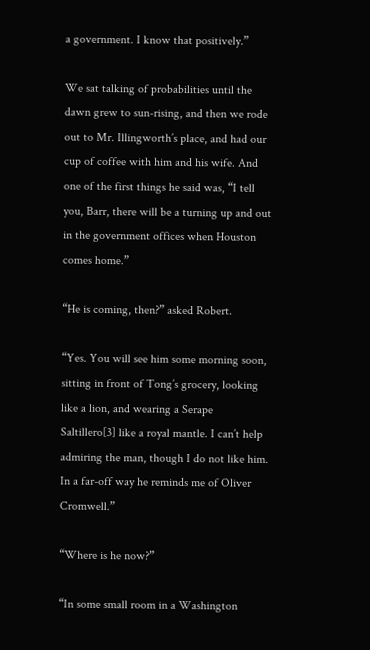a government. I know that positively.”

We sat talking of probabilities until the dawn grew to sun-rising, and then we rode out to Mr. Illingworth’s place, and had our cup of coffee with him and his wife. And one of the first things he said was, “I tell you, Barr, there will be a turning up and out in the government offices when Houston comes home.”

“He is coming, then?” asked Robert.

“Yes. You will see him some morning soon, sitting in front of Tong’s grocery, looking like a lion, and wearing a Serape Saltillero[3] like a royal mantle. I can’t help admiring the man, though I do not like him. In a far-off way he reminds me of Oliver Cromwell.”

“Where is he now?”

“In some small room in a Washington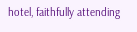hotel, faithfully attending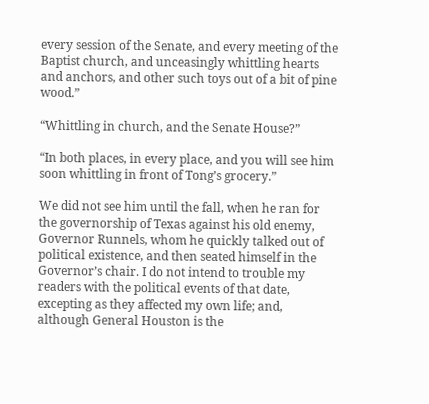every session of the Senate, and every meeting of the Baptist church, and unceasingly whittling hearts and anchors, and other such toys out of a bit of pine wood.”

“Whittling in church, and the Senate House?”

“In both places, in every place, and you will see him soon whittling in front of Tong’s grocery.”

We did not see him until the fall, when he ran for the governorship of Texas against his old enemy, Governor Runnels, whom he quickly talked out of political existence, and then seated himself in the Governor’s chair. I do not intend to trouble my readers with the political events of that date, excepting as they affected my own life; and, although General Houston is the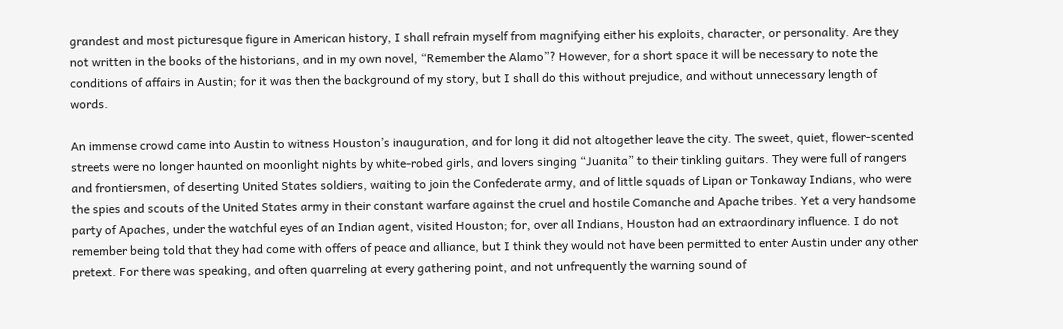grandest and most picturesque figure in American history, I shall refrain myself from magnifying either his exploits, character, or personality. Are they not written in the books of the historians, and in my own novel, “Remember the Alamo”? However, for a short space it will be necessary to note the conditions of affairs in Austin; for it was then the background of my story, but I shall do this without prejudice, and without unnecessary length of words.

An immense crowd came into Austin to witness Houston’s inauguration, and for long it did not altogether leave the city. The sweet, quiet, flower-scented streets were no longer haunted on moonlight nights by white-robed girls, and lovers singing “Juanita” to their tinkling guitars. They were full of rangers and frontiersmen, of deserting United States soldiers, waiting to join the Confederate army, and of little squads of Lipan or Tonkaway Indians, who were the spies and scouts of the United States army in their constant warfare against the cruel and hostile Comanche and Apache tribes. Yet a very handsome party of Apaches, under the watchful eyes of an Indian agent, visited Houston; for, over all Indians, Houston had an extraordinary influence. I do not remember being told that they had come with offers of peace and alliance, but I think they would not have been permitted to enter Austin under any other pretext. For there was speaking, and often quarreling at every gathering point, and not unfrequently the warning sound of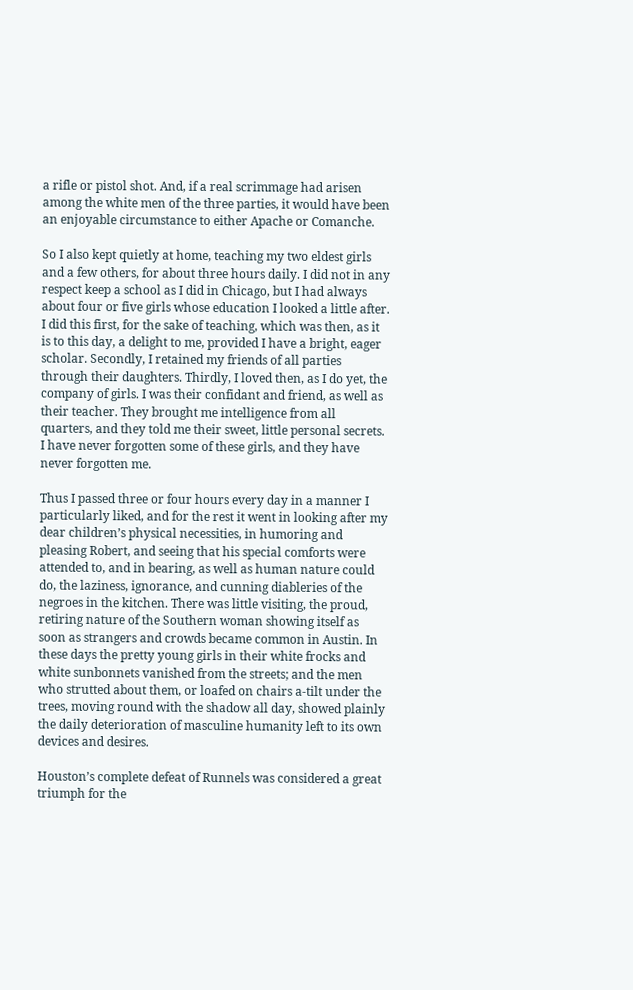a rifle or pistol shot. And, if a real scrimmage had arisen among the white men of the three parties, it would have been an enjoyable circumstance to either Apache or Comanche.

So I also kept quietly at home, teaching my two eldest girls and a few others, for about three hours daily. I did not in any respect keep a school as I did in Chicago, but I had always about four or five girls whose education I looked a little after. I did this first, for the sake of teaching, which was then, as it is to this day, a delight to me, provided I have a bright, eager scholar. Secondly, I retained my friends of all parties through their daughters. Thirdly, I loved then, as I do yet, the company of girls. I was their confidant and friend, as well as their teacher. They brought me intelligence from all quarters, and they told me their sweet, little personal secrets. I have never forgotten some of these girls, and they have never forgotten me.

Thus I passed three or four hours every day in a manner I particularly liked, and for the rest it went in looking after my dear children’s physical necessities, in humoring and pleasing Robert, and seeing that his special comforts were attended to, and in bearing, as well as human nature could do, the laziness, ignorance, and cunning diableries of the negroes in the kitchen. There was little visiting, the proud, retiring nature of the Southern woman showing itself as soon as strangers and crowds became common in Austin. In these days the pretty young girls in their white frocks and white sunbonnets vanished from the streets; and the men who strutted about them, or loafed on chairs a-tilt under the trees, moving round with the shadow all day, showed plainly the daily deterioration of masculine humanity left to its own devices and desires.

Houston’s complete defeat of Runnels was considered a great triumph for the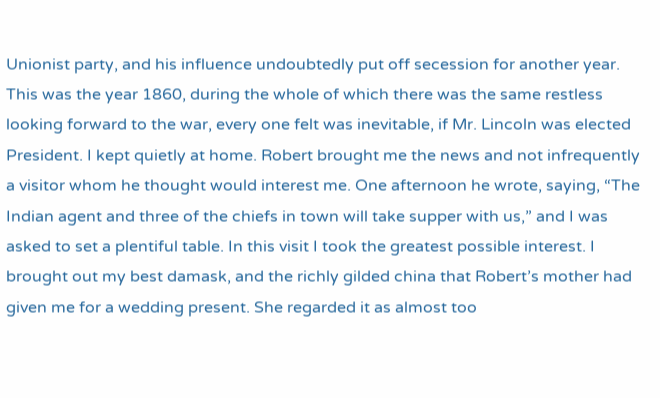Unionist party, and his influence undoubtedly put off secession for another year. This was the year 1860, during the whole of which there was the same restless looking forward to the war, every one felt was inevitable, if Mr. Lincoln was elected President. I kept quietly at home. Robert brought me the news and not infrequently a visitor whom he thought would interest me. One afternoon he wrote, saying, “The Indian agent and three of the chiefs in town will take supper with us,” and I was asked to set a plentiful table. In this visit I took the greatest possible interest. I brought out my best damask, and the richly gilded china that Robert’s mother had given me for a wedding present. She regarded it as almost too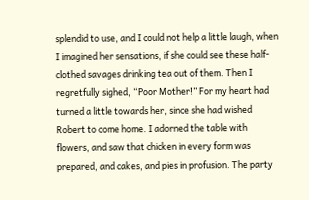splendid to use, and I could not help a little laugh, when I imagined her sensations, if she could see these half-clothed savages drinking tea out of them. Then I regretfully sighed, “Poor Mother!” For my heart had turned a little towards her, since she had wished Robert to come home. I adorned the table with flowers, and saw that chicken in every form was prepared, and cakes, and pies in profusion. The party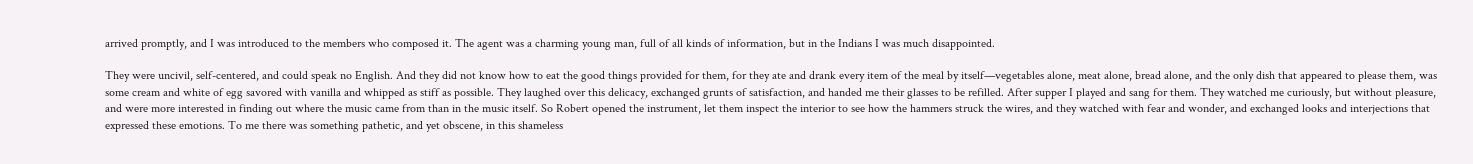arrived promptly, and I was introduced to the members who composed it. The agent was a charming young man, full of all kinds of information, but in the Indians I was much disappointed.

They were uncivil, self-centered, and could speak no English. And they did not know how to eat the good things provided for them, for they ate and drank every item of the meal by itself—vegetables alone, meat alone, bread alone, and the only dish that appeared to please them, was some cream and white of egg savored with vanilla and whipped as stiff as possible. They laughed over this delicacy, exchanged grunts of satisfaction, and handed me their glasses to be refilled. After supper I played and sang for them. They watched me curiously, but without pleasure, and were more interested in finding out where the music came from than in the music itself. So Robert opened the instrument, let them inspect the interior to see how the hammers struck the wires, and they watched with fear and wonder, and exchanged looks and interjections that expressed these emotions. To me there was something pathetic, and yet obscene, in this shameless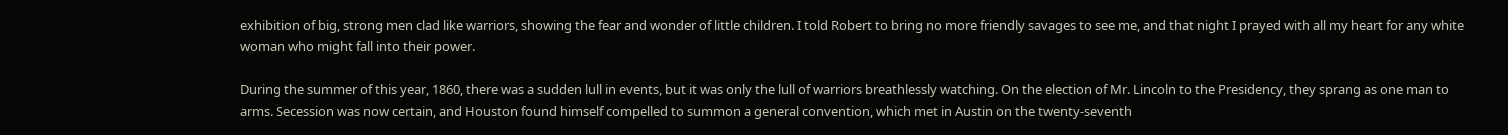exhibition of big, strong men clad like warriors, showing the fear and wonder of little children. I told Robert to bring no more friendly savages to see me, and that night I prayed with all my heart for any white woman who might fall into their power.

During the summer of this year, 1860, there was a sudden lull in events, but it was only the lull of warriors breathlessly watching. On the election of Mr. Lincoln to the Presidency, they sprang as one man to arms. Secession was now certain, and Houston found himself compelled to summon a general convention, which met in Austin on the twenty-seventh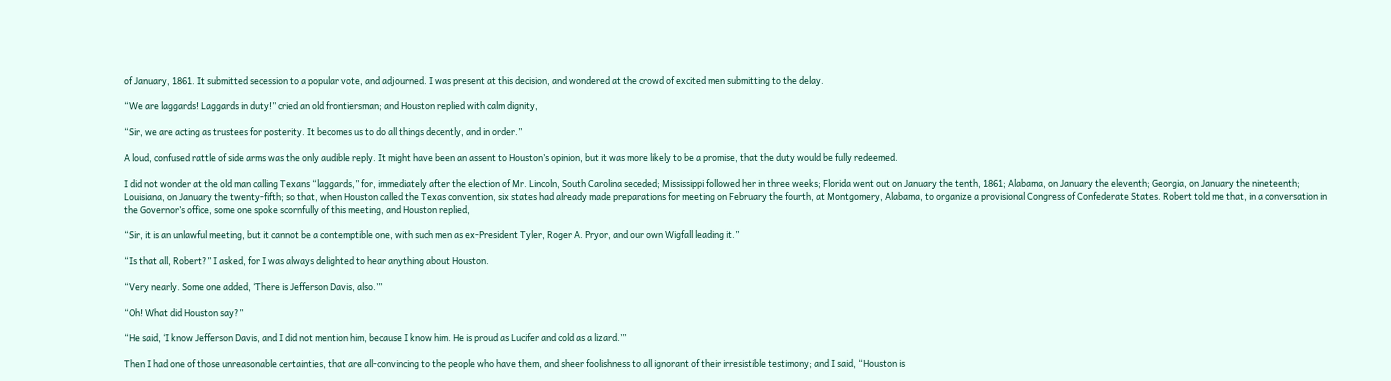of January, 1861. It submitted secession to a popular vote, and adjourned. I was present at this decision, and wondered at the crowd of excited men submitting to the delay.

“We are laggards! Laggards in duty!” cried an old frontiersman; and Houston replied with calm dignity,

“Sir, we are acting as trustees for posterity. It becomes us to do all things decently, and in order.”

A loud, confused rattle of side arms was the only audible reply. It might have been an assent to Houston’s opinion, but it was more likely to be a promise, that the duty would be fully redeemed.

I did not wonder at the old man calling Texans “laggards,” for, immediately after the election of Mr. Lincoln, South Carolina seceded; Mississippi followed her in three weeks; Florida went out on January the tenth, 1861; Alabama, on January the eleventh; Georgia, on January the nineteenth; Louisiana, on January the twenty-fifth; so that, when Houston called the Texas convention, six states had already made preparations for meeting on February the fourth, at Montgomery, Alabama, to organize a provisional Congress of Confederate States. Robert told me that, in a conversation in the Governor’s office, some one spoke scornfully of this meeting, and Houston replied,

“Sir, it is an unlawful meeting, but it cannot be a contemptible one, with such men as ex-President Tyler, Roger A. Pryor, and our own Wigfall leading it.”

“Is that all, Robert?” I asked, for I was always delighted to hear anything about Houston.

“Very nearly. Some one added, ‘There is Jefferson Davis, also.’”

“Oh! What did Houston say?”

“He said, ‘I know Jefferson Davis, and I did not mention him, because I know him. He is proud as Lucifer and cold as a lizard.’”

Then I had one of those unreasonable certainties, that are all-convincing to the people who have them, and sheer foolishness to all ignorant of their irresistible testimony; and I said, “Houston is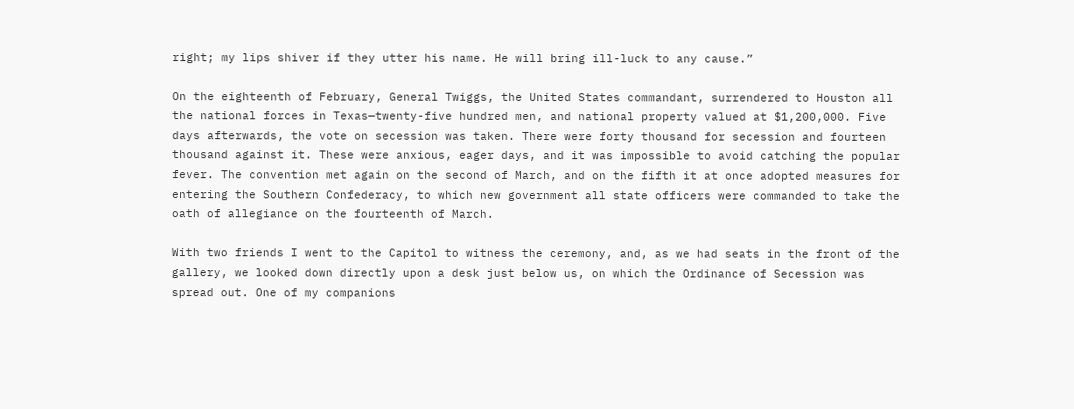right; my lips shiver if they utter his name. He will bring ill-luck to any cause.”

On the eighteenth of February, General Twiggs, the United States commandant, surrendered to Houston all the national forces in Texas—twenty-five hundred men, and national property valued at $1,200,000. Five days afterwards, the vote on secession was taken. There were forty thousand for secession and fourteen thousand against it. These were anxious, eager days, and it was impossible to avoid catching the popular fever. The convention met again on the second of March, and on the fifth it at once adopted measures for entering the Southern Confederacy, to which new government all state officers were commanded to take the oath of allegiance on the fourteenth of March.

With two friends I went to the Capitol to witness the ceremony, and, as we had seats in the front of the gallery, we looked down directly upon a desk just below us, on which the Ordinance of Secession was spread out. One of my companions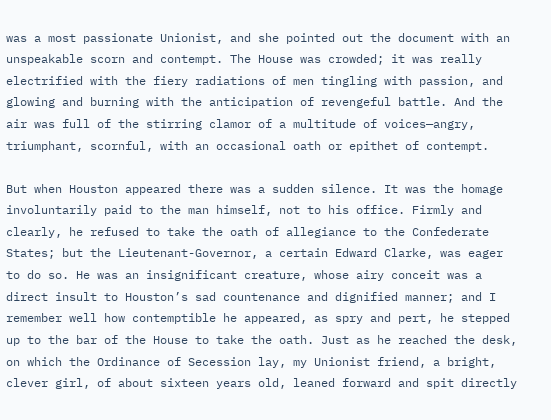was a most passionate Unionist, and she pointed out the document with an unspeakable scorn and contempt. The House was crowded; it was really electrified with the fiery radiations of men tingling with passion, and glowing and burning with the anticipation of revengeful battle. And the air was full of the stirring clamor of a multitude of voices—angry, triumphant, scornful, with an occasional oath or epithet of contempt.

But when Houston appeared there was a sudden silence. It was the homage involuntarily paid to the man himself, not to his office. Firmly and clearly, he refused to take the oath of allegiance to the Confederate States; but the Lieutenant-Governor, a certain Edward Clarke, was eager to do so. He was an insignificant creature, whose airy conceit was a direct insult to Houston’s sad countenance and dignified manner; and I remember well how contemptible he appeared, as spry and pert, he stepped up to the bar of the House to take the oath. Just as he reached the desk, on which the Ordinance of Secession lay, my Unionist friend, a bright, clever girl, of about sixteen years old, leaned forward and spit directly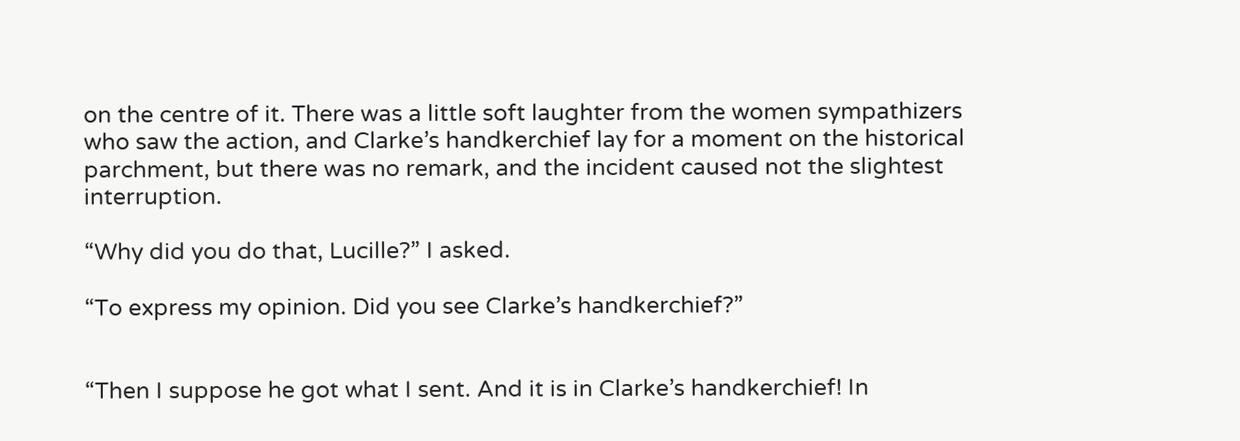on the centre of it. There was a little soft laughter from the women sympathizers who saw the action, and Clarke’s handkerchief lay for a moment on the historical parchment, but there was no remark, and the incident caused not the slightest interruption.

“Why did you do that, Lucille?” I asked.

“To express my opinion. Did you see Clarke’s handkerchief?”


“Then I suppose he got what I sent. And it is in Clarke’s handkerchief! In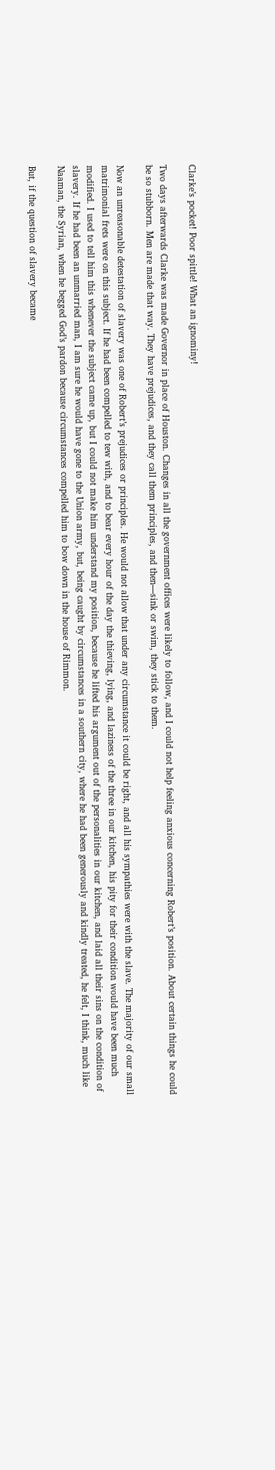Clarke’s pocket! Poor spittle! What an ignominy!

Two days afterwards Clarke was made Governor in place of Houston. Changes in all the government offices were likely to follow, and I could not help feeling anxious concerning Robert’s position. About certain things he could be so stubborn. Men are made that way. They have prejudices, and they call them principles, and then—sink or swim, they stick to them.

Now an unreasonable detestation of slavery was one of Robert’s prejudices or principles. He would not allow that under any circumstance it could be right, and all his sympathies were with the slave. The majority of our small matrimonial frets were on this subject. If he had been compelled to tew with, and to bear every hour of the day the thieving, lying, and laziness of the three in our kitchen, his pity for their condition would have been much modified. I used to tell him this whenever the subject came up, but I could not make him understand my position, because he lifted his argument out of the personalities in our kitchen, and laid all their sins on the condition of slavery. If he had been an unmarried man, I am sure he would have gone to the Union army, but, being caught by circumstances in a southern city, where he had been generously and kindly treated, he felt, I think, much like Naaman, the Syrian, when he begged God’s pardon because circumstances compelled him to bow down in the house of Rimmon.

But, if the question of slavery became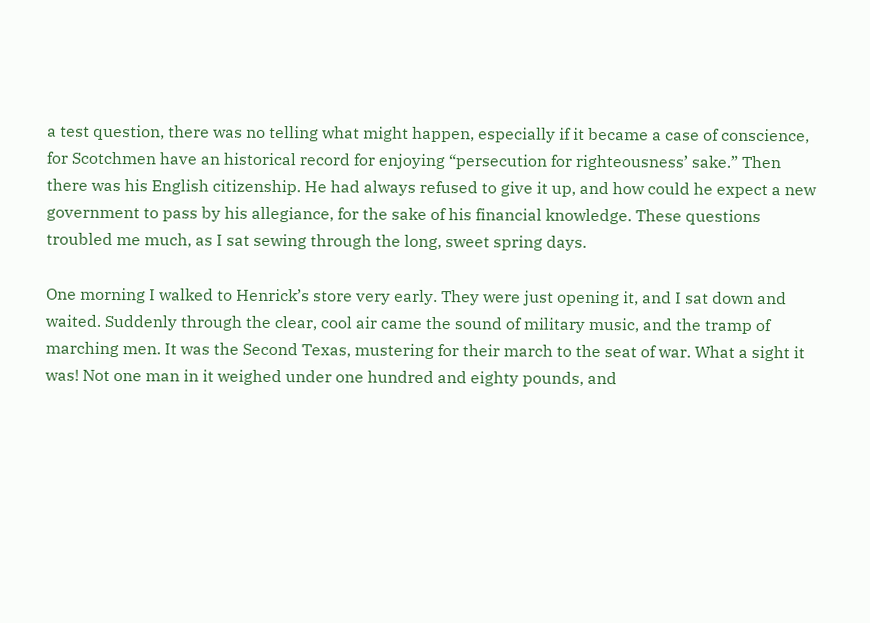a test question, there was no telling what might happen, especially if it became a case of conscience, for Scotchmen have an historical record for enjoying “persecution for righteousness’ sake.” Then there was his English citizenship. He had always refused to give it up, and how could he expect a new government to pass by his allegiance, for the sake of his financial knowledge. These questions troubled me much, as I sat sewing through the long, sweet spring days.

One morning I walked to Henrick’s store very early. They were just opening it, and I sat down and waited. Suddenly through the clear, cool air came the sound of military music, and the tramp of marching men. It was the Second Texas, mustering for their march to the seat of war. What a sight it was! Not one man in it weighed under one hundred and eighty pounds, and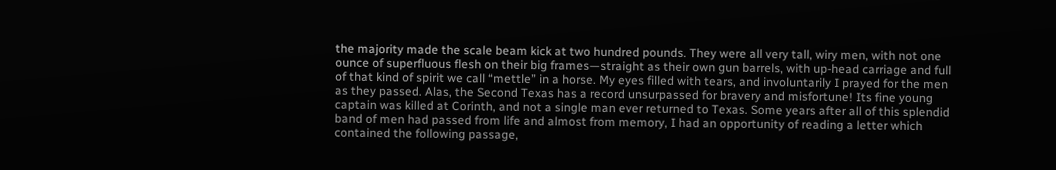the majority made the scale beam kick at two hundred pounds. They were all very tall, wiry men, with not one ounce of superfluous flesh on their big frames—straight as their own gun barrels, with up-head carriage and full of that kind of spirit we call “mettle” in a horse. My eyes filled with tears, and involuntarily I prayed for the men as they passed. Alas, the Second Texas has a record unsurpassed for bravery and misfortune! Its fine young captain was killed at Corinth, and not a single man ever returned to Texas. Some years after all of this splendid band of men had passed from life and almost from memory, I had an opportunity of reading a letter which contained the following passage,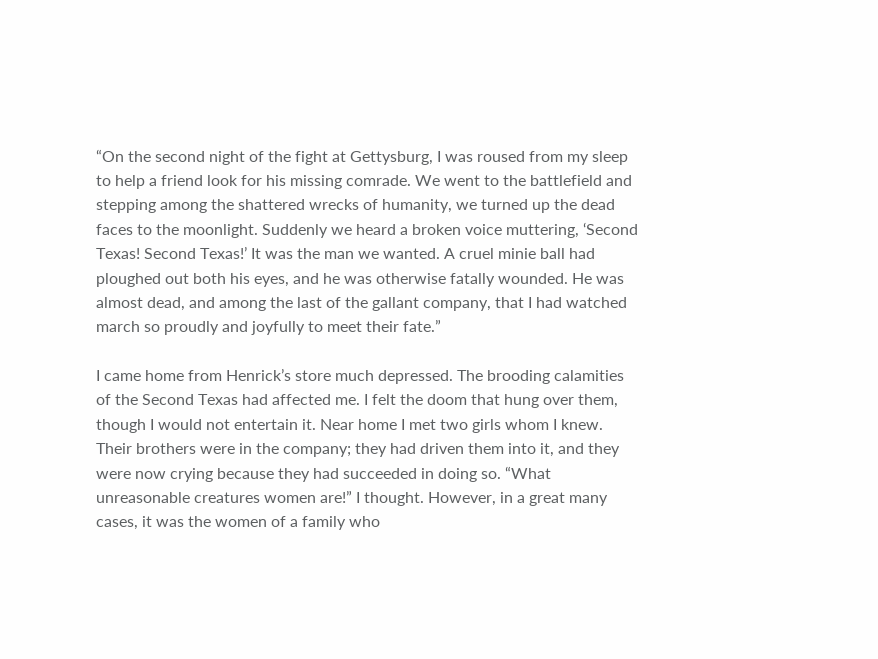“On the second night of the fight at Gettysburg, I was roused from my sleep to help a friend look for his missing comrade. We went to the battlefield and stepping among the shattered wrecks of humanity, we turned up the dead faces to the moonlight. Suddenly we heard a broken voice muttering, ‘Second Texas! Second Texas!’ It was the man we wanted. A cruel minie ball had ploughed out both his eyes, and he was otherwise fatally wounded. He was almost dead, and among the last of the gallant company, that I had watched march so proudly and joyfully to meet their fate.”

I came home from Henrick’s store much depressed. The brooding calamities of the Second Texas had affected me. I felt the doom that hung over them, though I would not entertain it. Near home I met two girls whom I knew. Their brothers were in the company; they had driven them into it, and they were now crying because they had succeeded in doing so. “What unreasonable creatures women are!” I thought. However, in a great many cases, it was the women of a family who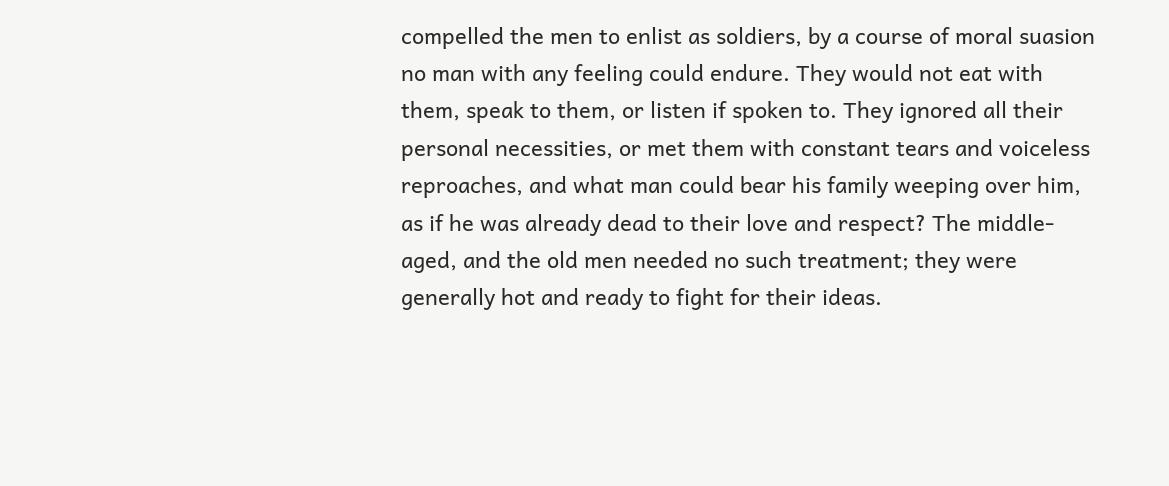compelled the men to enlist as soldiers, by a course of moral suasion no man with any feeling could endure. They would not eat with them, speak to them, or listen if spoken to. They ignored all their personal necessities, or met them with constant tears and voiceless reproaches, and what man could bear his family weeping over him, as if he was already dead to their love and respect? The middle-aged, and the old men needed no such treatment; they were generally hot and ready to fight for their ideas.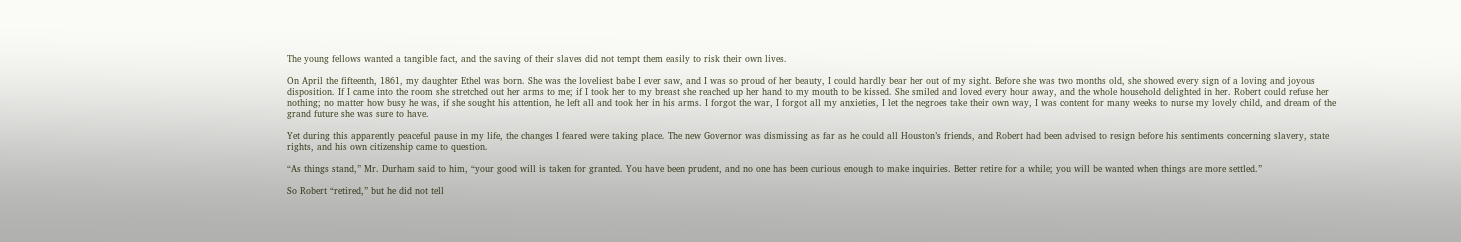The young fellows wanted a tangible fact, and the saving of their slaves did not tempt them easily to risk their own lives.

On April the fifteenth, 1861, my daughter Ethel was born. She was the loveliest babe I ever saw, and I was so proud of her beauty, I could hardly bear her out of my sight. Before she was two months old, she showed every sign of a loving and joyous disposition. If I came into the room she stretched out her arms to me; if I took her to my breast she reached up her hand to my mouth to be kissed. She smiled and loved every hour away, and the whole household delighted in her. Robert could refuse her nothing; no matter how busy he was, if she sought his attention, he left all and took her in his arms. I forgot the war, I forgot all my anxieties, I let the negroes take their own way, I was content for many weeks to nurse my lovely child, and dream of the grand future she was sure to have.

Yet during this apparently peaceful pause in my life, the changes I feared were taking place. The new Governor was dismissing as far as he could all Houston’s friends, and Robert had been advised to resign before his sentiments concerning slavery, state rights, and his own citizenship came to question.

“As things stand,” Mr. Durham said to him, “your good will is taken for granted. You have been prudent, and no one has been curious enough to make inquiries. Better retire for a while; you will be wanted when things are more settled.”

So Robert “retired,” but he did not tell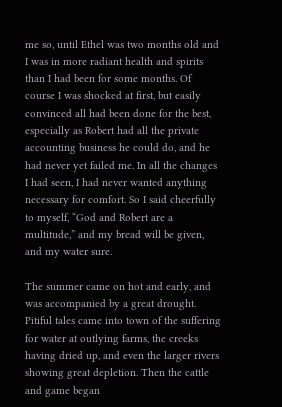me so, until Ethel was two months old and I was in more radiant health and spirits than I had been for some months. Of course I was shocked at first, but easily convinced all had been done for the best, especially as Robert had all the private accounting business he could do, and he had never yet failed me. In all the changes I had seen, I had never wanted anything necessary for comfort. So I said cheerfully to myself, “God and Robert are a multitude,” and my bread will be given, and my water sure.

The summer came on hot and early, and was accompanied by a great drought. Pitiful tales came into town of the suffering for water at outlying farms, the creeks having dried up, and even the larger rivers showing great depletion. Then the cattle and game began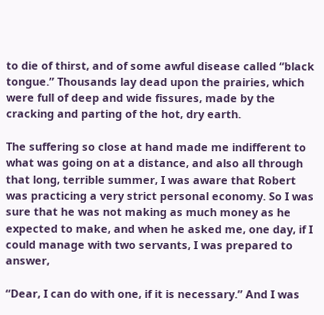to die of thirst, and of some awful disease called “black tongue.” Thousands lay dead upon the prairies, which were full of deep and wide fissures, made by the cracking and parting of the hot, dry earth.

The suffering so close at hand made me indifferent to what was going on at a distance, and also all through that long, terrible summer, I was aware that Robert was practicing a very strict personal economy. So I was sure that he was not making as much money as he expected to make, and when he asked me, one day, if I could manage with two servants, I was prepared to answer,

“Dear, I can do with one, if it is necessary.” And I was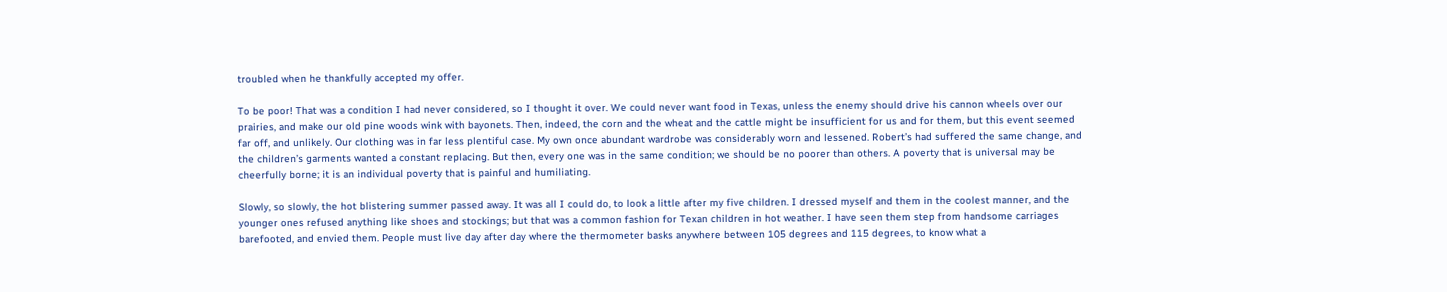troubled when he thankfully accepted my offer.

To be poor! That was a condition I had never considered, so I thought it over. We could never want food in Texas, unless the enemy should drive his cannon wheels over our prairies, and make our old pine woods wink with bayonets. Then, indeed, the corn and the wheat and the cattle might be insufficient for us and for them, but this event seemed far off, and unlikely. Our clothing was in far less plentiful case. My own once abundant wardrobe was considerably worn and lessened. Robert’s had suffered the same change, and the children’s garments wanted a constant replacing. But then, every one was in the same condition; we should be no poorer than others. A poverty that is universal may be cheerfully borne; it is an individual poverty that is painful and humiliating.

Slowly, so slowly, the hot blistering summer passed away. It was all I could do, to look a little after my five children. I dressed myself and them in the coolest manner, and the younger ones refused anything like shoes and stockings; but that was a common fashion for Texan children in hot weather. I have seen them step from handsome carriages barefooted, and envied them. People must live day after day where the thermometer basks anywhere between 105 degrees and 115 degrees, to know what a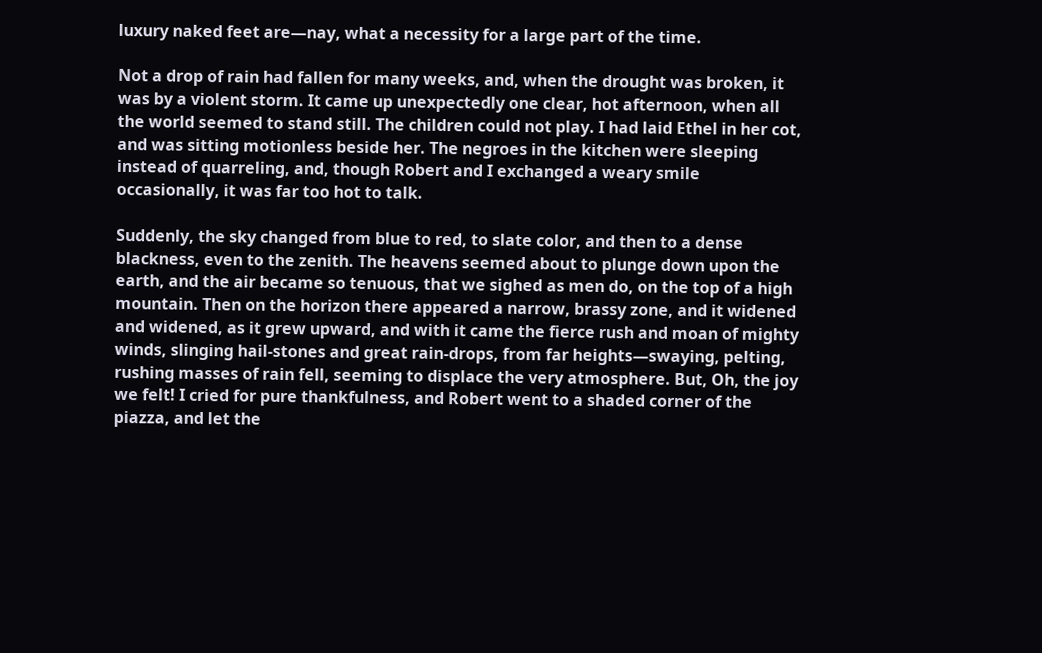luxury naked feet are—nay, what a necessity for a large part of the time.

Not a drop of rain had fallen for many weeks, and, when the drought was broken, it was by a violent storm. It came up unexpectedly one clear, hot afternoon, when all the world seemed to stand still. The children could not play. I had laid Ethel in her cot, and was sitting motionless beside her. The negroes in the kitchen were sleeping instead of quarreling, and, though Robert and I exchanged a weary smile occasionally, it was far too hot to talk.

Suddenly, the sky changed from blue to red, to slate color, and then to a dense blackness, even to the zenith. The heavens seemed about to plunge down upon the earth, and the air became so tenuous, that we sighed as men do, on the top of a high mountain. Then on the horizon there appeared a narrow, brassy zone, and it widened and widened, as it grew upward, and with it came the fierce rush and moan of mighty winds, slinging hail-stones and great rain-drops, from far heights—swaying, pelting, rushing masses of rain fell, seeming to displace the very atmosphere. But, Oh, the joy we felt! I cried for pure thankfulness, and Robert went to a shaded corner of the piazza, and let the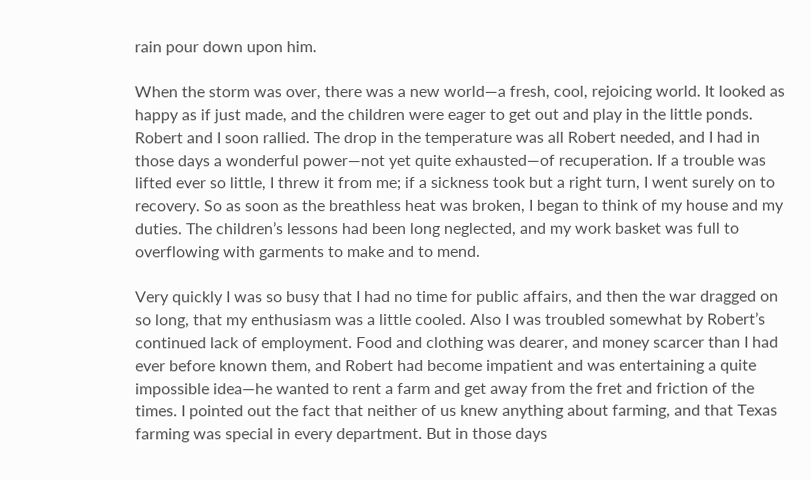rain pour down upon him.

When the storm was over, there was a new world—a fresh, cool, rejoicing world. It looked as happy as if just made, and the children were eager to get out and play in the little ponds. Robert and I soon rallied. The drop in the temperature was all Robert needed, and I had in those days a wonderful power—not yet quite exhausted—of recuperation. If a trouble was lifted ever so little, I threw it from me; if a sickness took but a right turn, I went surely on to recovery. So as soon as the breathless heat was broken, I began to think of my house and my duties. The children’s lessons had been long neglected, and my work basket was full to overflowing with garments to make and to mend.

Very quickly I was so busy that I had no time for public affairs, and then the war dragged on so long, that my enthusiasm was a little cooled. Also I was troubled somewhat by Robert’s continued lack of employment. Food and clothing was dearer, and money scarcer than I had ever before known them, and Robert had become impatient and was entertaining a quite impossible idea—he wanted to rent a farm and get away from the fret and friction of the times. I pointed out the fact that neither of us knew anything about farming, and that Texas farming was special in every department. But in those days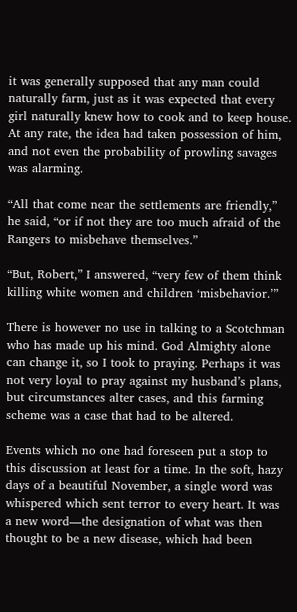it was generally supposed that any man could naturally farm, just as it was expected that every girl naturally knew how to cook and to keep house. At any rate, the idea had taken possession of him, and not even the probability of prowling savages was alarming.

“All that come near the settlements are friendly,” he said, “or if not they are too much afraid of the Rangers to misbehave themselves.”

“But, Robert,” I answered, “very few of them think killing white women and children ‘misbehavior.’”

There is however no use in talking to a Scotchman who has made up his mind. God Almighty alone can change it, so I took to praying. Perhaps it was not very loyal to pray against my husband’s plans, but circumstances alter cases, and this farming scheme was a case that had to be altered.

Events which no one had foreseen put a stop to this discussion at least for a time. In the soft, hazy days of a beautiful November, a single word was whispered which sent terror to every heart. It was a new word—the designation of what was then thought to be a new disease, which had been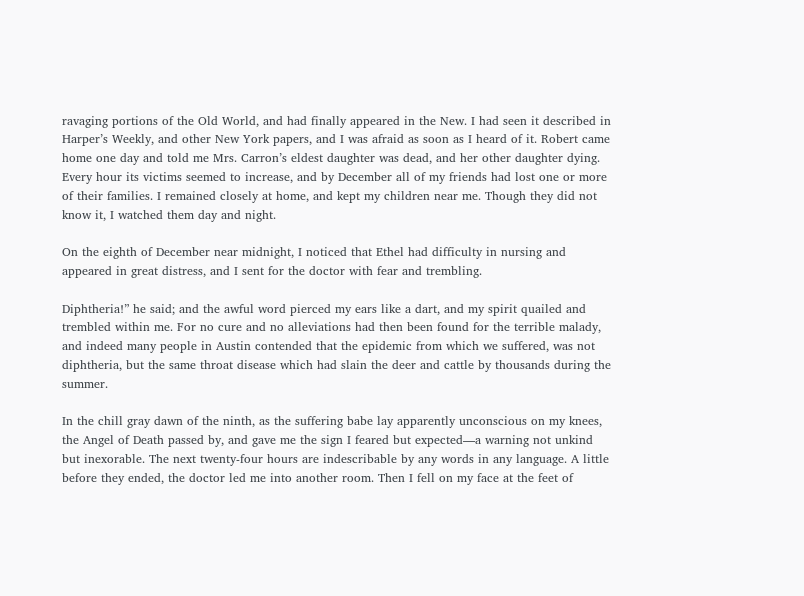ravaging portions of the Old World, and had finally appeared in the New. I had seen it described in Harper’s Weekly, and other New York papers, and I was afraid as soon as I heard of it. Robert came home one day and told me Mrs. Carron’s eldest daughter was dead, and her other daughter dying. Every hour its victims seemed to increase, and by December all of my friends had lost one or more of their families. I remained closely at home, and kept my children near me. Though they did not know it, I watched them day and night.

On the eighth of December near midnight, I noticed that Ethel had difficulty in nursing and appeared in great distress, and I sent for the doctor with fear and trembling.

Diphtheria!” he said; and the awful word pierced my ears like a dart, and my spirit quailed and trembled within me. For no cure and no alleviations had then been found for the terrible malady, and indeed many people in Austin contended that the epidemic from which we suffered, was not diphtheria, but the same throat disease which had slain the deer and cattle by thousands during the summer.

In the chill gray dawn of the ninth, as the suffering babe lay apparently unconscious on my knees, the Angel of Death passed by, and gave me the sign I feared but expected—a warning not unkind but inexorable. The next twenty-four hours are indescribable by any words in any language. A little before they ended, the doctor led me into another room. Then I fell on my face at the feet of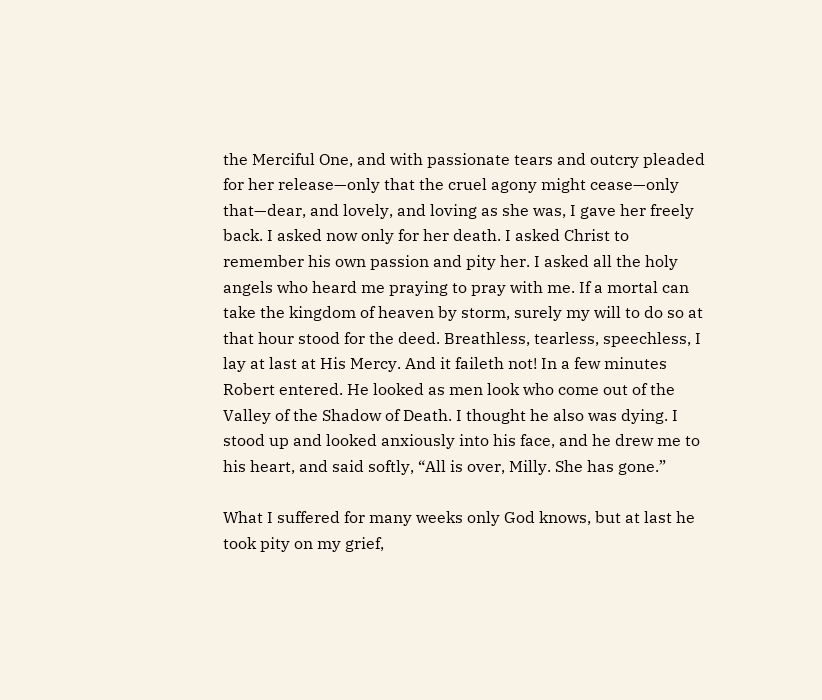the Merciful One, and with passionate tears and outcry pleaded for her release—only that the cruel agony might cease—only that—dear, and lovely, and loving as she was, I gave her freely back. I asked now only for her death. I asked Christ to remember his own passion and pity her. I asked all the holy angels who heard me praying to pray with me. If a mortal can take the kingdom of heaven by storm, surely my will to do so at that hour stood for the deed. Breathless, tearless, speechless, I lay at last at His Mercy. And it faileth not! In a few minutes Robert entered. He looked as men look who come out of the Valley of the Shadow of Death. I thought he also was dying. I stood up and looked anxiously into his face, and he drew me to his heart, and said softly, “All is over, Milly. She has gone.”

What I suffered for many weeks only God knows, but at last he took pity on my grief,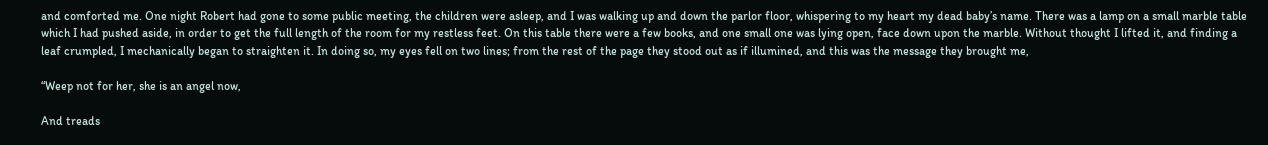and comforted me. One night Robert had gone to some public meeting, the children were asleep, and I was walking up and down the parlor floor, whispering to my heart my dead baby’s name. There was a lamp on a small marble table which I had pushed aside, in order to get the full length of the room for my restless feet. On this table there were a few books, and one small one was lying open, face down upon the marble. Without thought I lifted it, and finding a leaf crumpled, I mechanically began to straighten it. In doing so, my eyes fell on two lines; from the rest of the page they stood out as if illumined, and this was the message they brought me,

“Weep not for her, she is an angel now,

And treads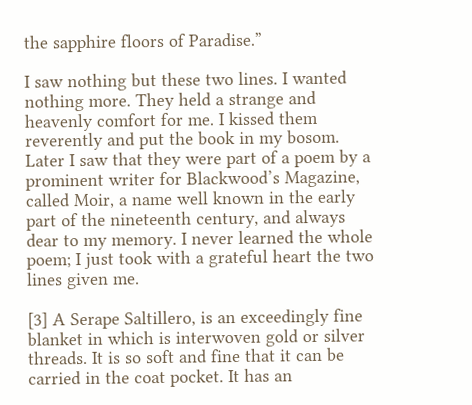the sapphire floors of Paradise.”

I saw nothing but these two lines. I wanted nothing more. They held a strange and heavenly comfort for me. I kissed them reverently and put the book in my bosom. Later I saw that they were part of a poem by a prominent writer for Blackwood’s Magazine, called Moir, a name well known in the early part of the nineteenth century, and always dear to my memory. I never learned the whole poem; I just took with a grateful heart the two lines given me.

[3] A Serape Saltillero, is an exceedingly fine blanket in which is interwoven gold or silver threads. It is so soft and fine that it can be carried in the coat pocket. It has an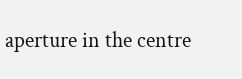aperture in the centre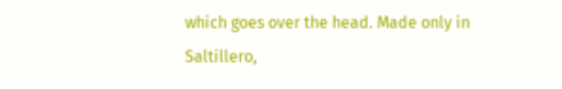which goes over the head. Made only in Saltillero,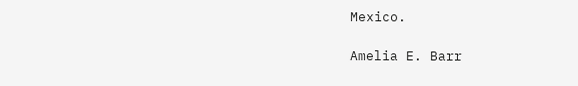Mexico.

Amelia E. Barr